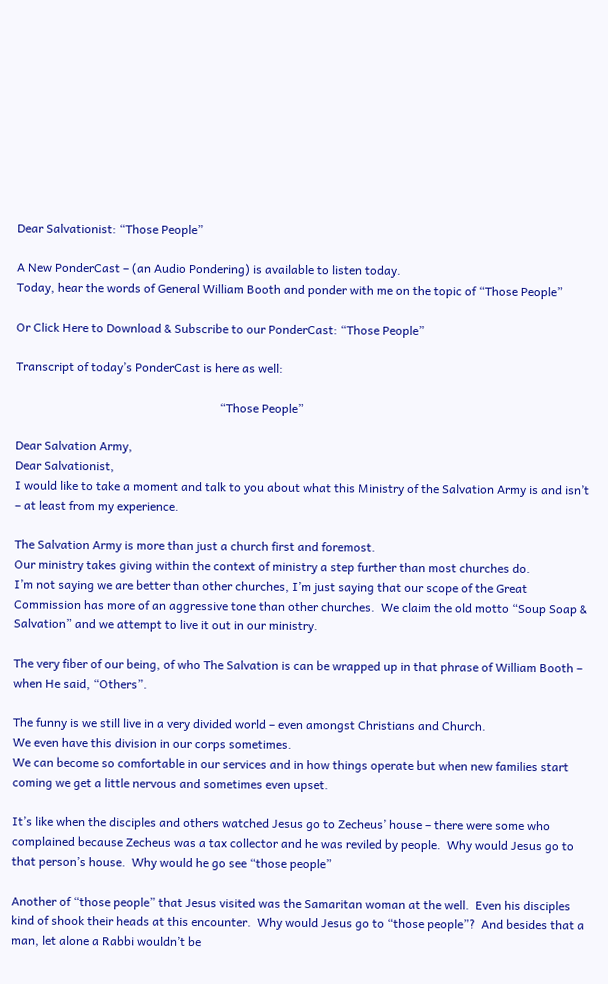Dear Salvationist: “Those People”

A New PonderCast – (an Audio Pondering) is available to listen today.
Today, hear the words of General William Booth and ponder with me on the topic of “Those People”

Or Click Here to Download & Subscribe to our PonderCast: “Those People”

Transcript of today’s PonderCast is here as well:

                                                                    “Those People”

Dear Salvation Army,
Dear Salvationist,
I would like to take a moment and talk to you about what this Ministry of the Salvation Army is and isn’t – at least from my experience.

The Salvation Army is more than just a church first and foremost.
Our ministry takes giving within the context of ministry a step further than most churches do.
I’m not saying we are better than other churches, I’m just saying that our scope of the Great Commission has more of an aggressive tone than other churches.  We claim the old motto “Soup Soap & Salvation” and we attempt to live it out in our ministry.

The very fiber of our being, of who The Salvation is can be wrapped up in that phrase of William Booth – when He said, “Others”.

The funny is we still live in a very divided world – even amongst Christians and Church.
We even have this division in our corps sometimes.
We can become so comfortable in our services and in how things operate but when new families start coming we get a little nervous and sometimes even upset.

It’s like when the disciples and others watched Jesus go to Zecheus’ house – there were some who complained because Zecheus was a tax collector and he was reviled by people.  Why would Jesus go to that person’s house.  Why would he go see “those people”

Another of “those people” that Jesus visited was the Samaritan woman at the well.  Even his disciples kind of shook their heads at this encounter.  Why would Jesus go to “those people”?  And besides that a man, let alone a Rabbi wouldn’t be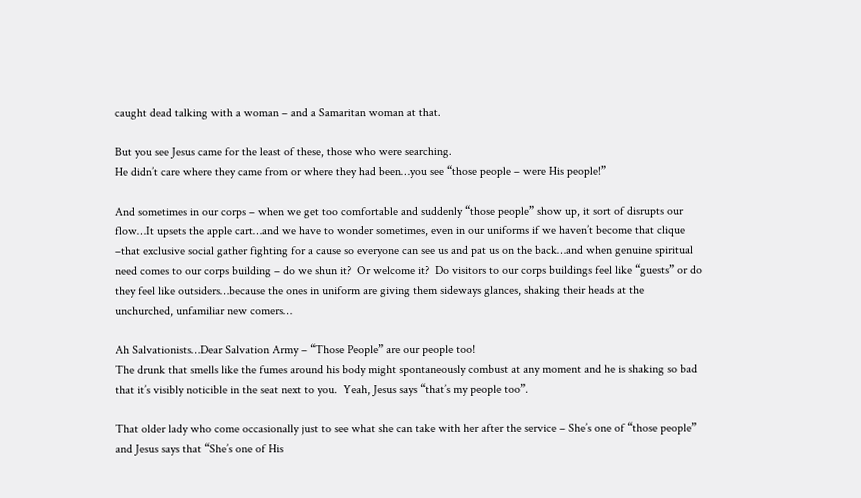caught dead talking with a woman – and a Samaritan woman at that.

But you see Jesus came for the least of these, those who were searching.
He didn’t care where they came from or where they had been…you see “those people – were His people!”

And sometimes in our corps – when we get too comfortable and suddenly “those people” show up, it sort of disrupts our flow…It upsets the apple cart…and we have to wonder sometimes, even in our uniforms if we haven’t become that clique –that exclusive social gather fighting for a cause so everyone can see us and pat us on the back…and when genuine spiritual need comes to our corps building – do we shun it?  Or welcome it?  Do visitors to our corps buildings feel like “guests” or do they feel like outsiders…because the ones in uniform are giving them sideways glances, shaking their heads at the unchurched, unfamiliar new comers…

Ah Salvationists…Dear Salvation Army – “Those People” are our people too!
The drunk that smells like the fumes around his body might spontaneously combust at any moment and he is shaking so bad that it’s visibly noticible in the seat next to you.  Yeah, Jesus says “that’s my people too”.

That older lady who come occasionally just to see what she can take with her after the service – She’s one of “those people” and Jesus says that “She’s one of His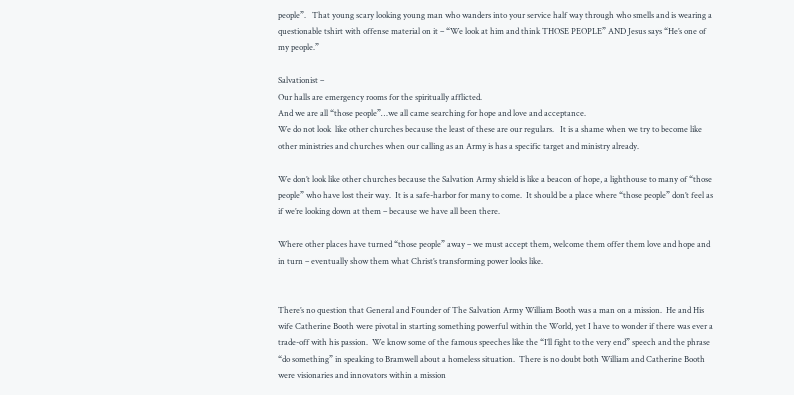people”.   That young scary looking young man who wanders into your service half way through who smells and is wearing a questionable tshirt with offense material on it – “We look at him and think THOSE PEOPLE” AND Jesus says “He’s one of my people.”

Salvationist –
Our halls are emergency rooms for the spiritually afflicted.
And we are all “those people”…we all came searching for hope and love and acceptance.
We do not look  like other churches because the least of these are our regulars.   It is a shame when we try to become like other ministries and churches when our calling as an Army is has a specific target and ministry already.

We don’t look like other churches because the Salvation Army shield is like a beacon of hope, a lighthouse to many of “those people” who have lost their way.  It is a safe-harbor for many to come.  It should be a place where “those people” don’t feel as if we’re looking down at them – because we have all been there.

Where other places have turned “those people” away – we must accept them, welcome them offer them love and hope and in turn – eventually show them what Christ’s transforming power looks like.


There’s no question that General and Founder of The Salvation Army William Booth was a man on a mission.  He and His wife Catherine Booth were pivotal in starting something powerful within the World, yet I have to wonder if there was ever a trade-off with his passion.  We know some of the famous speeches like the “I’ll fight to the very end” speech and the phrase “do something” in speaking to Bramwell about a homeless situation.  There is no doubt both William and Catherine Booth were visionaries and innovators within a mission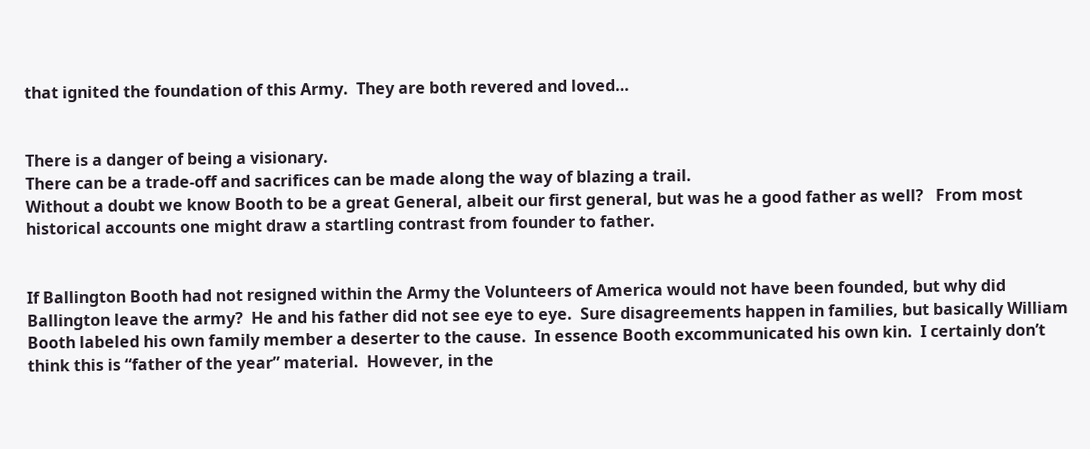that ignited the foundation of this Army.  They are both revered and loved…


There is a danger of being a visionary.
There can be a trade-off and sacrifices can be made along the way of blazing a trail.
Without a doubt we know Booth to be a great General, albeit our first general, but was he a good father as well?   From most historical accounts one might draw a startling contrast from founder to father.


If Ballington Booth had not resigned within the Army the Volunteers of America would not have been founded, but why did Ballington leave the army?  He and his father did not see eye to eye.  Sure disagreements happen in families, but basically William Booth labeled his own family member a deserter to the cause.  In essence Booth excommunicated his own kin.  I certainly don’t think this is “father of the year” material.  However, in the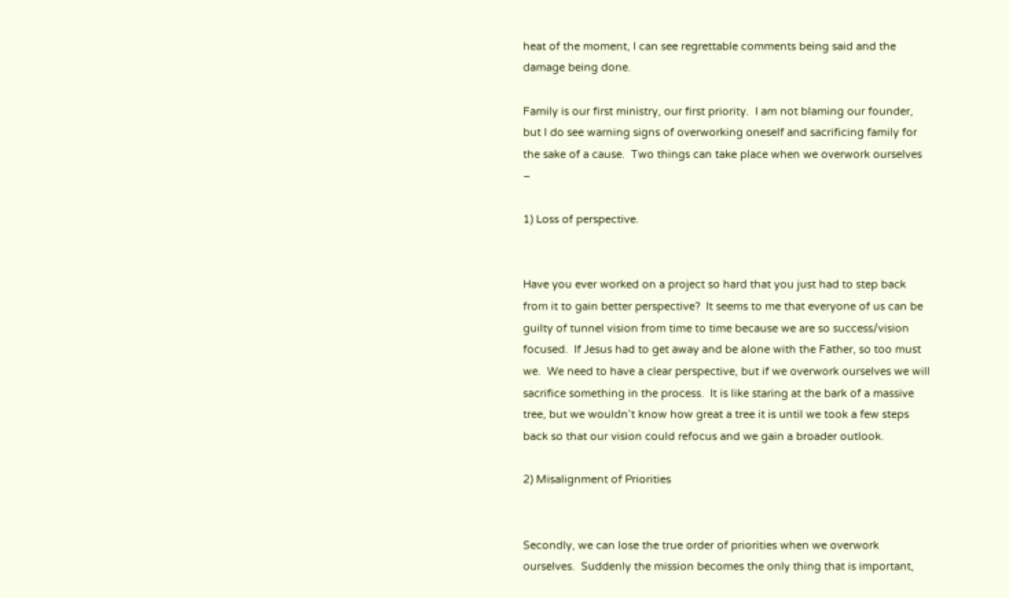heat of the moment, I can see regrettable comments being said and the damage being done.

Family is our first ministry, our first priority.  I am not blaming our founder, but I do see warning signs of overworking oneself and sacrificing family for the sake of a cause.  Two things can take place when we overwork ourselves –

1) Loss of perspective.


Have you ever worked on a project so hard that you just had to step back from it to gain better perspective?  It seems to me that everyone of us can be guilty of tunnel vision from time to time because we are so success/vision focused.  If Jesus had to get away and be alone with the Father, so too must we.  We need to have a clear perspective, but if we overwork ourselves we will sacrifice something in the process.  It is like staring at the bark of a massive tree, but we wouldn’t know how great a tree it is until we took a few steps back so that our vision could refocus and we gain a broader outlook.

2) Misalignment of Priorities


Secondly, we can lose the true order of priorities when we overwork ourselves.  Suddenly the mission becomes the only thing that is important,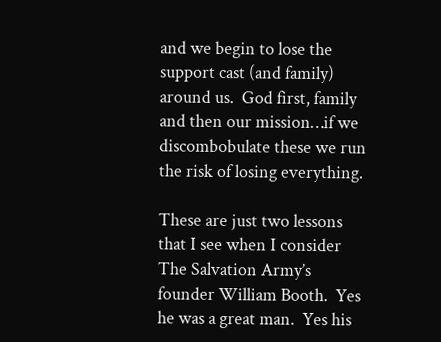and we begin to lose the support cast (and family) around us.  God first, family and then our mission…if we discombobulate these we run the risk of losing everything.

These are just two lessons that I see when I consider The Salvation Army’s founder William Booth.  Yes he was a great man.  Yes his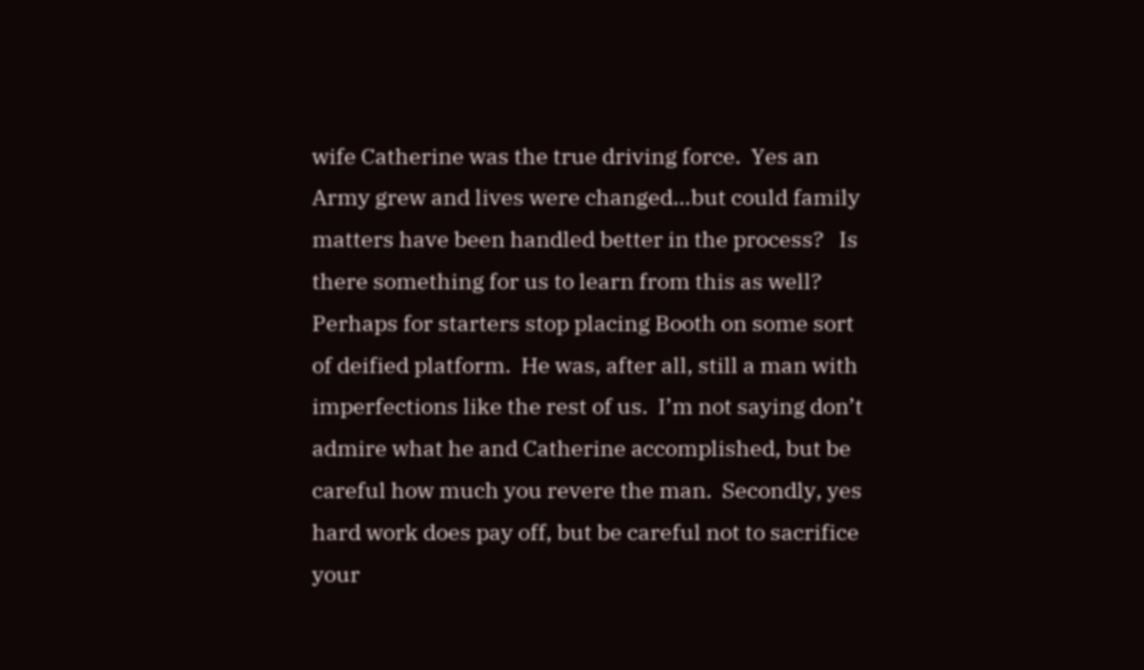wife Catherine was the true driving force.  Yes an Army grew and lives were changed…but could family matters have been handled better in the process?   Is there something for us to learn from this as well?  Perhaps for starters stop placing Booth on some sort of deified platform.  He was, after all, still a man with imperfections like the rest of us.  I’m not saying don’t admire what he and Catherine accomplished, but be careful how much you revere the man.  Secondly, yes hard work does pay off, but be careful not to sacrifice your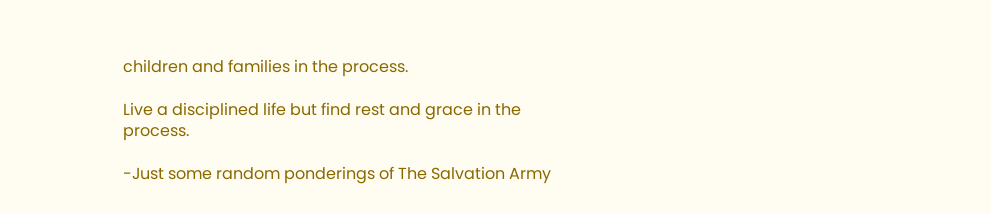children and families in the process.

Live a disciplined life but find rest and grace in the process.

-Just some random ponderings of The Salvation Army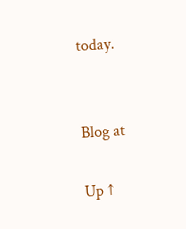today.


Blog at

Up ↑